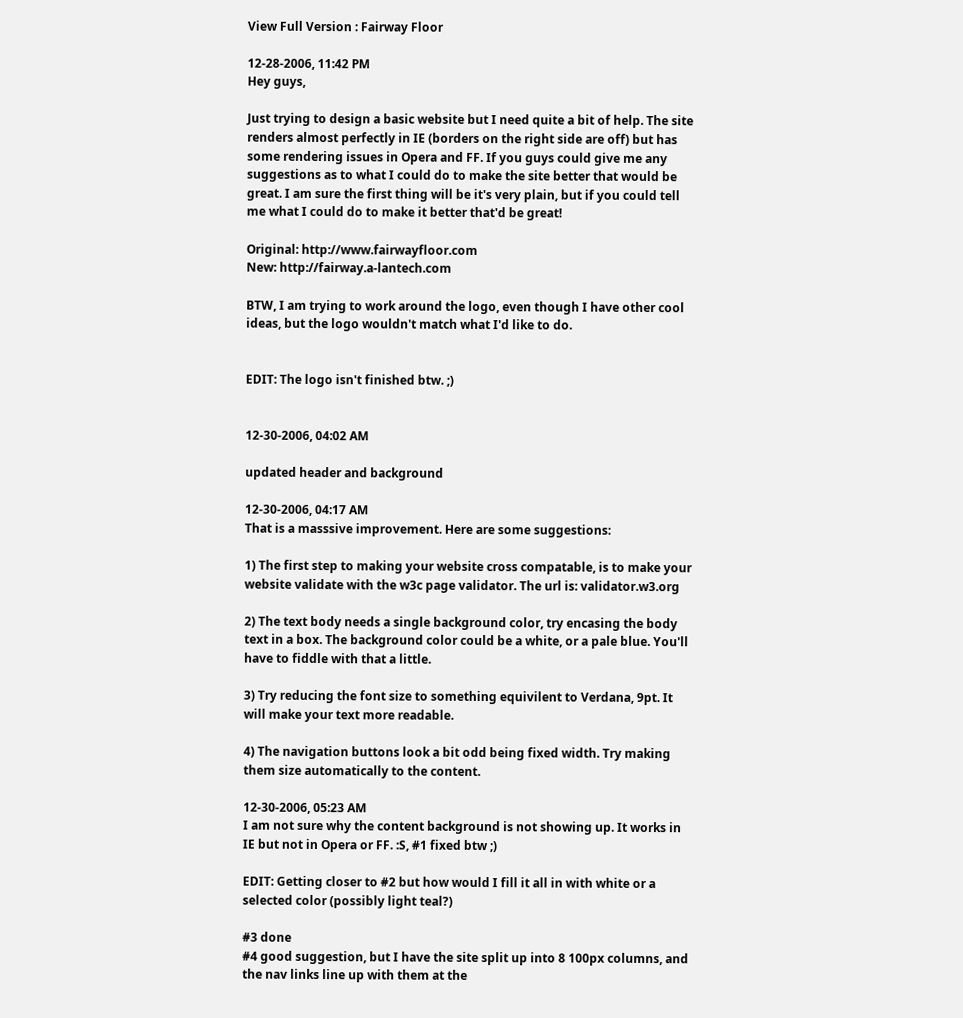View Full Version : Fairway Floor

12-28-2006, 11:42 PM
Hey guys,

Just trying to design a basic website but I need quite a bit of help. The site renders almost perfectly in IE (borders on the right side are off) but has some rendering issues in Opera and FF. If you guys could give me any suggestions as to what I could do to make the site better that would be great. I am sure the first thing will be it's very plain, but if you could tell me what I could do to make it better that'd be great!

Original: http://www.fairwayfloor.com
New: http://fairway.a-lantech.com

BTW, I am trying to work around the logo, even though I have other cool ideas, but the logo wouldn't match what I'd like to do.


EDIT: The logo isn't finished btw. ;)


12-30-2006, 04:02 AM

updated header and background

12-30-2006, 04:17 AM
That is a masssive improvement. Here are some suggestions:

1) The first step to making your website cross compatable, is to make your website validate with the w3c page validator. The url is: validator.w3.org

2) The text body needs a single background color, try encasing the body text in a box. The background color could be a white, or a pale blue. You'll have to fiddle with that a little.

3) Try reducing the font size to something equivilent to Verdana, 9pt. It will make your text more readable.

4) The navigation buttons look a bit odd being fixed width. Try making them size automatically to the content.

12-30-2006, 05:23 AM
I am not sure why the content background is not showing up. It works in IE but not in Opera or FF. :S, #1 fixed btw ;)

EDIT: Getting closer to #2 but how would I fill it all in with white or a selected color (possibly light teal?)

#3 done
#4 good suggestion, but I have the site split up into 8 100px columns, and the nav links line up with them at the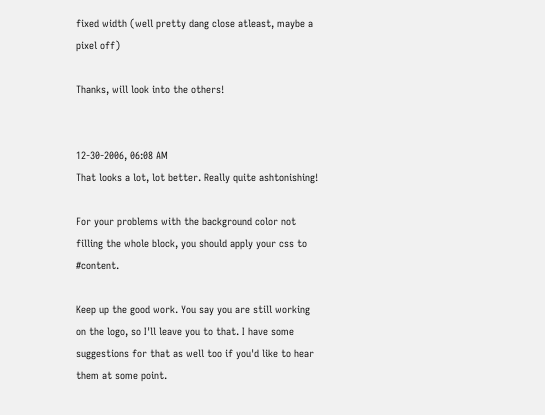fixed width (well pretty dang close atleast, maybe a pixel off)

Thanks, will look into the others!


12-30-2006, 06:08 AM
That looks a lot, lot better. Really quite ashtonishing!

For your problems with the background color not filling the whole block, you should apply your css to #content.

Keep up the good work. You say you are still working on the logo, so I'll leave you to that. I have some suggestions for that as well too if you'd like to hear them at some point.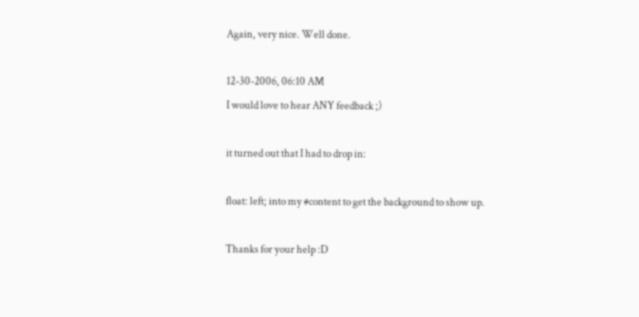Again, very nice. Well done.

12-30-2006, 06:10 AM
I would love to hear ANY feedback ;)

it turned out that I had to drop in:

float: left; into my #content to get the background to show up.

Thanks for your help :D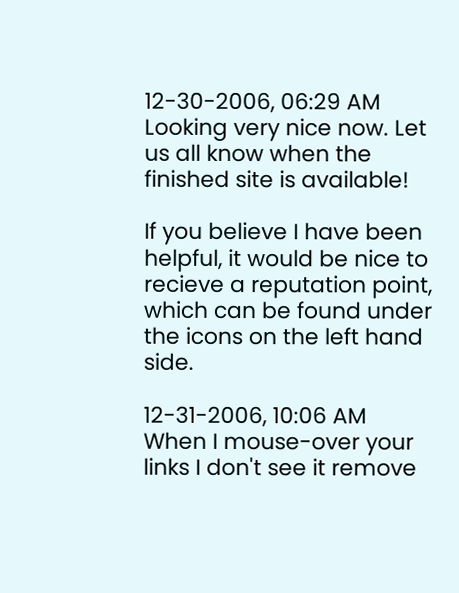12-30-2006, 06:29 AM
Looking very nice now. Let us all know when the finished site is available!

If you believe I have been helpful, it would be nice to recieve a reputation point, which can be found under the icons on the left hand side.

12-31-2006, 10:06 AM
When I mouse-over your links I don't see it remove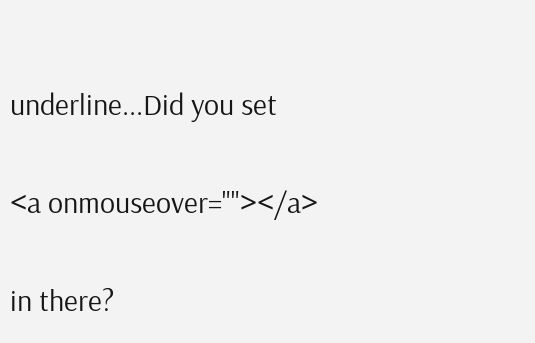underline...Did you set

<a onmouseover=""></a>

in there?